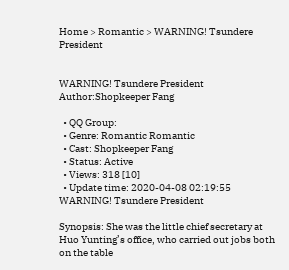Home > Romantic > WARNING! Tsundere President


WARNING! Tsundere President Author:Shopkeeper Fang

  • QQ Group:
  • Genre: Romantic Romantic
  • Cast: Shopkeeper Fang
  • Status: Active
  • Views: 318 [10]
  • Update time: 2020-04-08 02:19:55
WARNING! Tsundere President

Synopsis: She was the little chief secretary at Huo Yunting’s office, who carried out jobs both on the table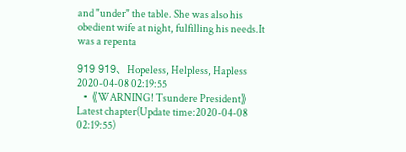and "under" the table. She was also his obedient wife at night, fulfilling his needs.It was a repenta

919 919、Hopeless, Helpless, Hapless 2020-04-08 02:19:55
  • 《WARNING! Tsundere President》Latest chapter(Update time:2020-04-08 02:19:55)